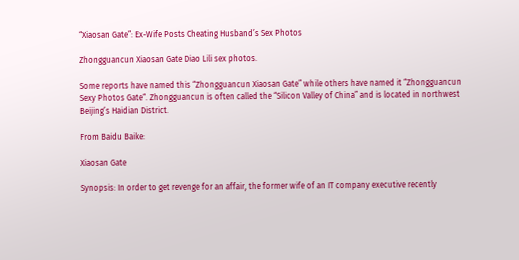“Xiaosan Gate”: Ex-Wife Posts Cheating Husband’s Sex Photos

Zhongguancun Xiaosan Gate Diao Lili sex photos.

Some reports have named this “Zhongguancun Xiaosan Gate” while others have named it “Zhongguancun Sexy Photos Gate“. Zhongguancun is often called the “Silicon Valley of China” and is located in northwest Beijing’s Haidian District.

From Baidu Baike:

Xiaosan Gate

Synopsis: In order to get revenge for an affair, the former wife of an IT company executive recently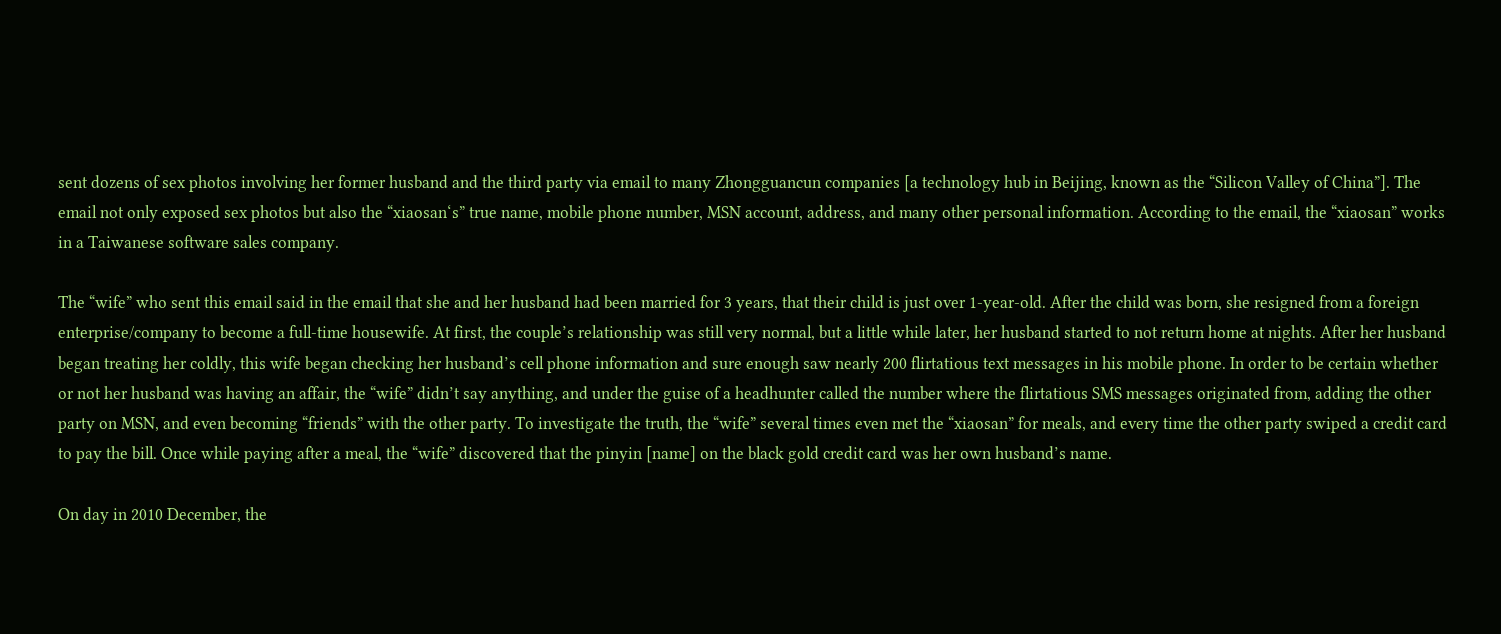sent dozens of sex photos involving her former husband and the third party via email to many Zhongguancun companies [a technology hub in Beijing, known as the “Silicon Valley of China”]. The email not only exposed sex photos but also the “xiaosan‘s” true name, mobile phone number, MSN account, address, and many other personal information. According to the email, the “xiaosan” works in a Taiwanese software sales company.

The “wife” who sent this email said in the email that she and her husband had been married for 3 years, that their child is just over 1-year-old. After the child was born, she resigned from a foreign enterprise/company to become a full-time housewife. At first, the couple’s relationship was still very normal, but a little while later, her husband started to not return home at nights. After her husband began treating her coldly, this wife began checking her husband’s cell phone information and sure enough saw nearly 200 flirtatious text messages in his mobile phone. In order to be certain whether or not her husband was having an affair, the “wife” didn’t say anything, and under the guise of a headhunter called the number where the flirtatious SMS messages originated from, adding the other party on MSN, and even becoming “friends” with the other party. To investigate the truth, the “wife” several times even met the “xiaosan” for meals, and every time the other party swiped a credit card to pay the bill. Once while paying after a meal, the “wife” discovered that the pinyin [name] on the black gold credit card was her own husband’s name.

On day in 2010 December, the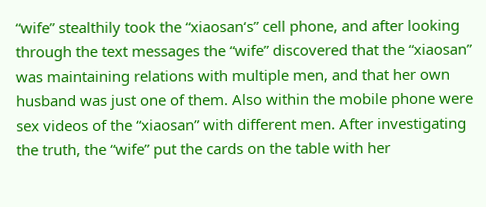“wife” stealthily took the “xiaosan‘s” cell phone, and after looking through the text messages the “wife” discovered that the “xiaosan” was maintaining relations with multiple men, and that her own husband was just one of them. Also within the mobile phone were sex videos of the “xiaosan” with different men. After investigating the truth, the “wife” put the cards on the table with her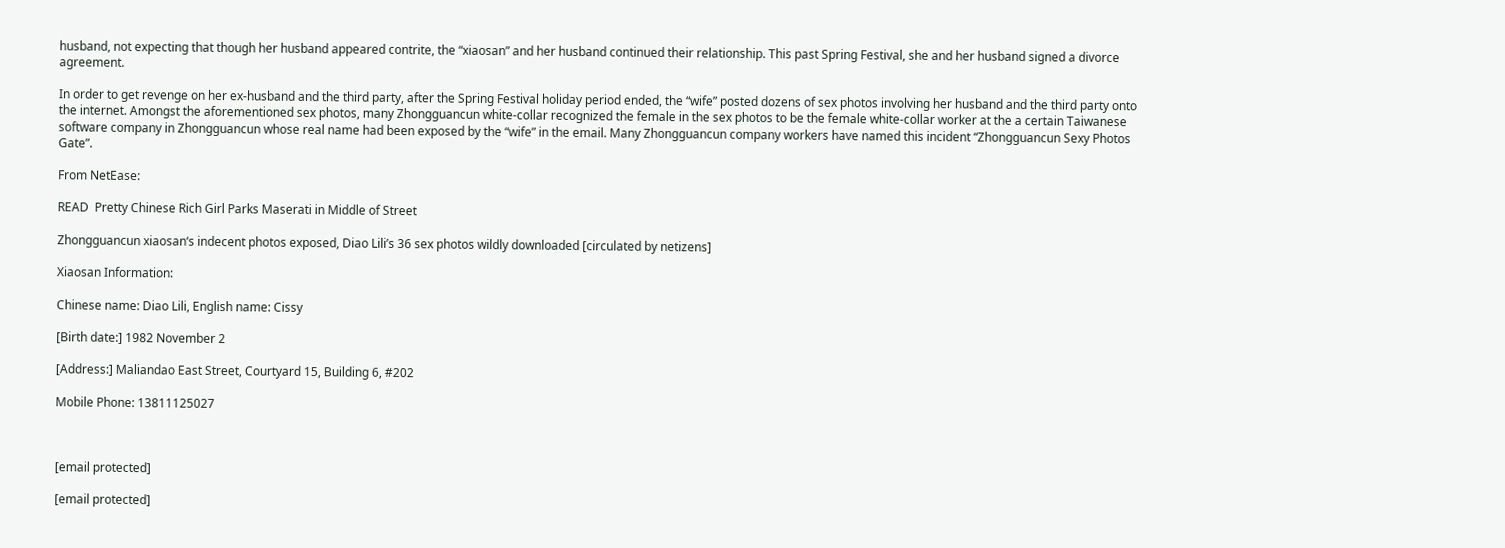husband, not expecting that though her husband appeared contrite, the “xiaosan” and her husband continued their relationship. This past Spring Festival, she and her husband signed a divorce agreement.

In order to get revenge on her ex-husband and the third party, after the Spring Festival holiday period ended, the “wife” posted dozens of sex photos involving her husband and the third party onto the internet. Amongst the aforementioned sex photos, many Zhongguancun white-collar recognized the female in the sex photos to be the female white-collar worker at the a certain Taiwanese software company in Zhongguancun whose real name had been exposed by the “wife” in the email. Many Zhongguancun company workers have named this incident “Zhongguancun Sexy Photos Gate”.

From NetEase:

READ  Pretty Chinese Rich Girl Parks Maserati in Middle of Street

Zhongguancun xiaosan‘s indecent photos exposed, Diao Lili’s 36 sex photos wildly downloaded [circulated by netizens]

Xiaosan Information:

Chinese name: Diao Lili, English name: Cissy

[Birth date:] 1982 November 2

[Address:] Maliandao East Street, Courtyard 15, Building 6, #202

Mobile Phone: 13811125027



[email protected]

[email protected]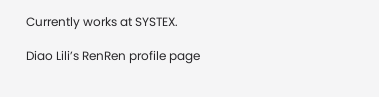Currently works at SYSTEX.

Diao Lili’s RenRen profile page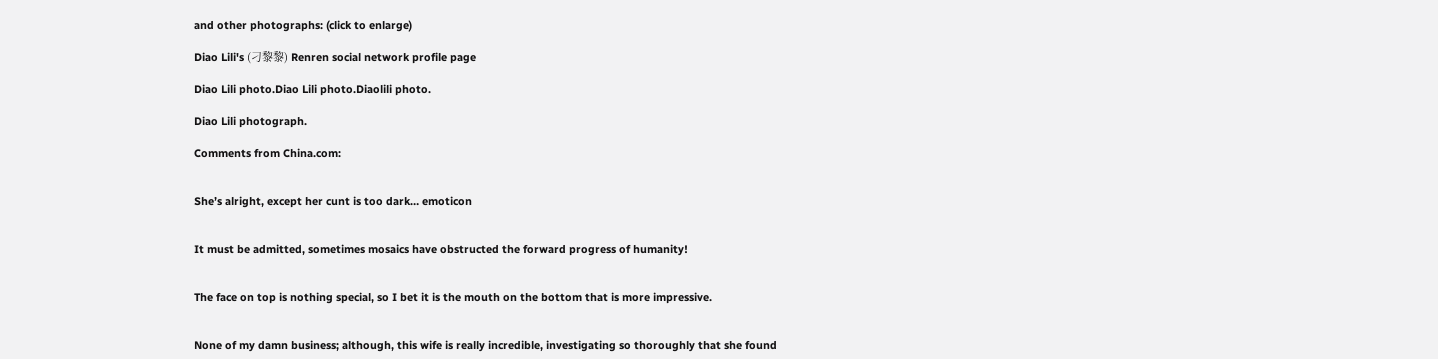and other photographs: (click to enlarge)

Diao Lili's (刁黎黎) Renren social network profile page

Diao Lili photo.Diao Lili photo.Diaolili photo.

Diao Lili photograph.

Comments from China.com:


She’s alright, except her cunt is too dark… emoticon


It must be admitted, sometimes mosaics have obstructed the forward progress of humanity!


The face on top is nothing special, so I bet it is the mouth on the bottom that is more impressive.


None of my damn business; although, this wife is really incredible, investigating so thoroughly that she found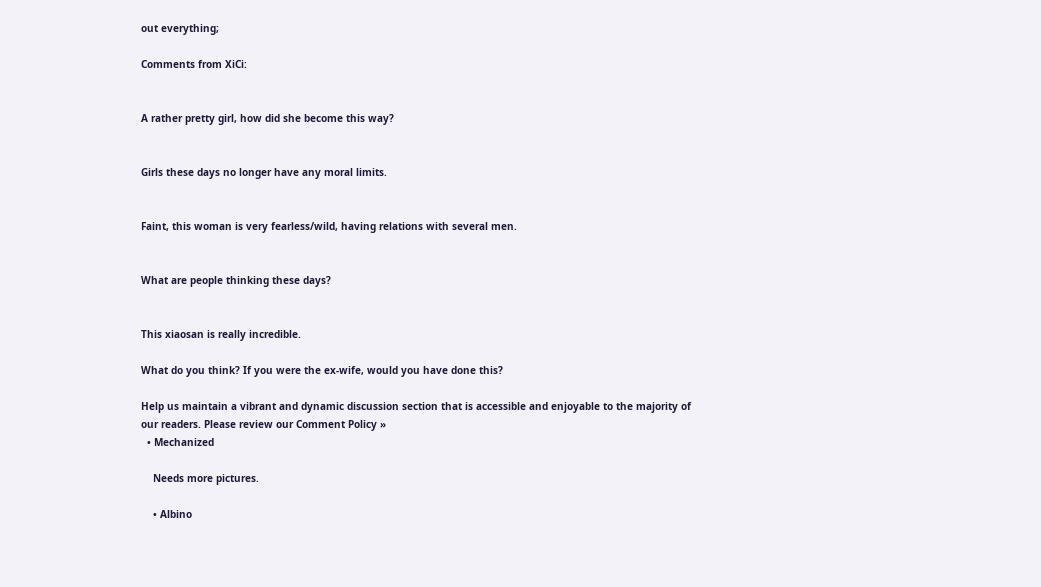out everything;

Comments from XiCi:


A rather pretty girl, how did she become this way?


Girls these days no longer have any moral limits.


Faint, this woman is very fearless/wild, having relations with several men.


What are people thinking these days?


This xiaosan is really incredible.

What do you think? If you were the ex-wife, would you have done this?

Help us maintain a vibrant and dynamic discussion section that is accessible and enjoyable to the majority of our readers. Please review our Comment Policy »
  • Mechanized

    Needs more pictures.

    • Albino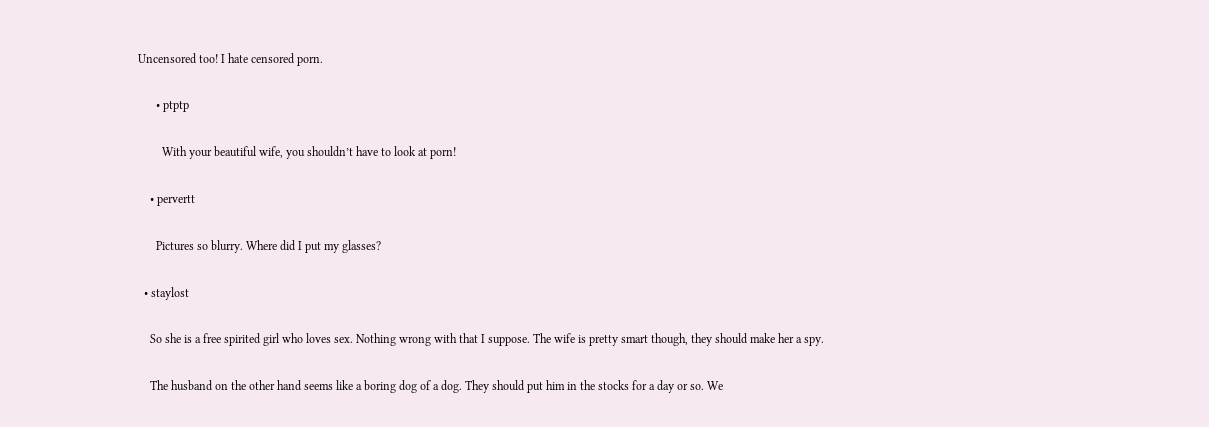Uncensored too! I hate censored porn.

      • ptptp

        With your beautiful wife, you shouldn’t have to look at porn!

    • pervertt

      Pictures so blurry. Where did I put my glasses?

  • staylost

    So she is a free spirited girl who loves sex. Nothing wrong with that I suppose. The wife is pretty smart though, they should make her a spy.

    The husband on the other hand seems like a boring dog of a dog. They should put him in the stocks for a day or so. We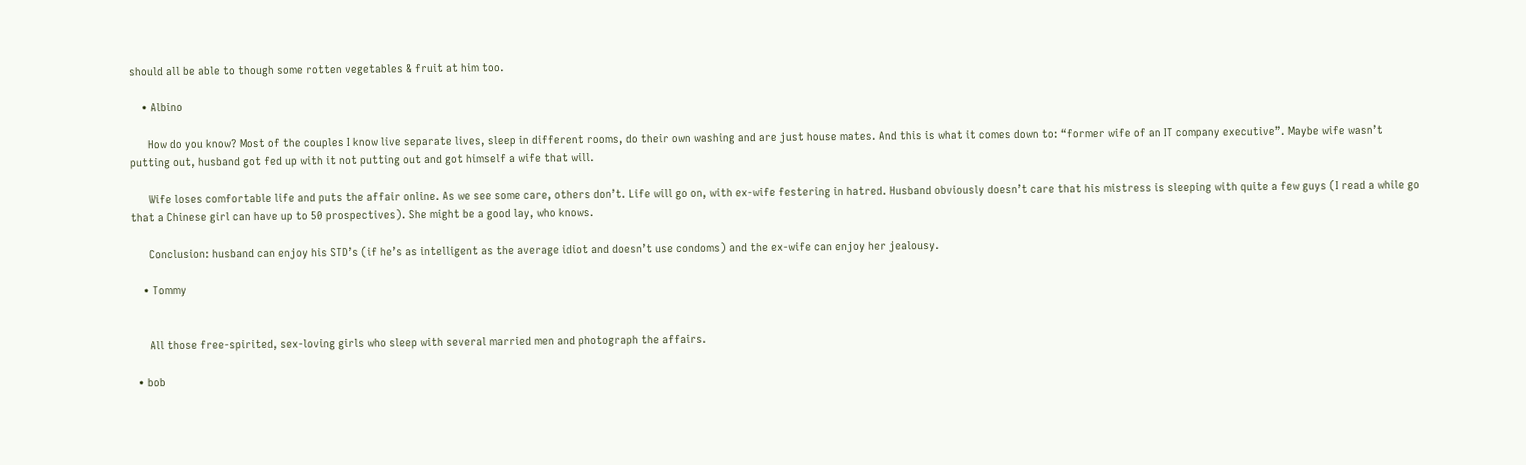should all be able to though some rotten vegetables & fruit at him too.

    • Albino

      How do you know? Most of the couples I know live separate lives, sleep in different rooms, do their own washing and are just house mates. And this is what it comes down to: “former wife of an IT company executive”. Maybe wife wasn’t putting out, husband got fed up with it not putting out and got himself a wife that will.

      Wife loses comfortable life and puts the affair online. As we see some care, others don’t. Life will go on, with ex-wife festering in hatred. Husband obviously doesn’t care that his mistress is sleeping with quite a few guys (I read a while go that a Chinese girl can have up to 50 prospectives). She might be a good lay, who knows.

      Conclusion: husband can enjoy his STD’s (if he’s as intelligent as the average idiot and doesn’t use condoms) and the ex-wife can enjoy her jealousy.

    • Tommy


      All those free-spirited, sex-loving girls who sleep with several married men and photograph the affairs.

  • bob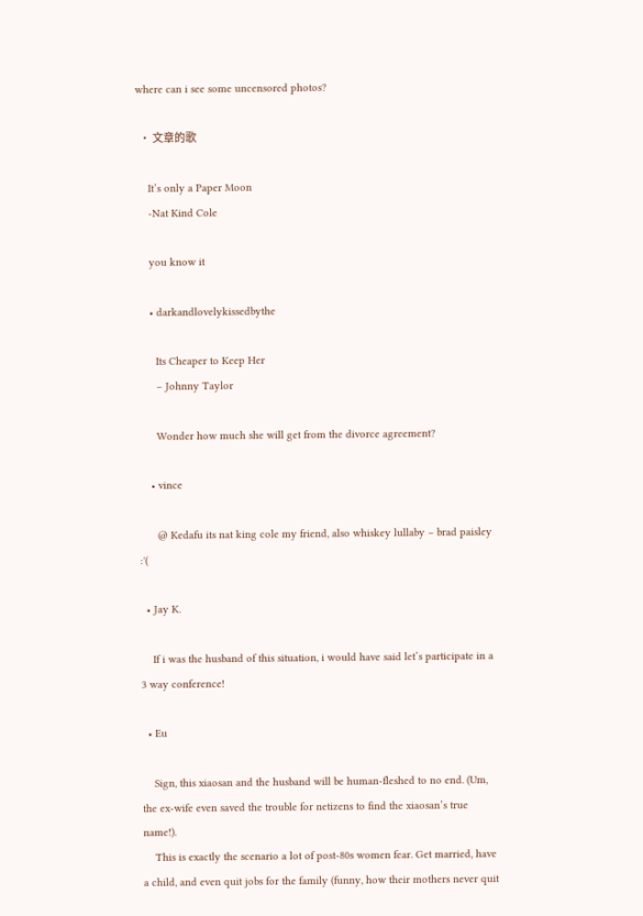where can i see some uncensored photos?

  • 文章的歌

    It’s only a Paper Moon
    -Nat Kind Cole

    you know it

    • darkandlovelykissedbythe

      Its Cheaper to Keep Her
      – Johnny Taylor

      Wonder how much she will get from the divorce agreement?

    • vince

      @ Kedafu its nat king cole my friend, also whiskey lullaby – brad paisley :'(

  • Jay K.

    If i was the husband of this situation, i would have said let’s participate in a 3 way conference!

  • Eu

    Sign, this xiaosan and the husband will be human-fleshed to no end. (Um, the ex-wife even saved the trouble for netizens to find the xiaosan’s true name!).
    This is exactly the scenario a lot of post-80s women fear. Get married, have a child, and even quit jobs for the family (funny, how their mothers never quit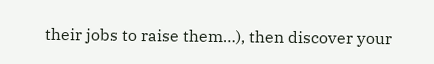their jobs to raise them…), then discover your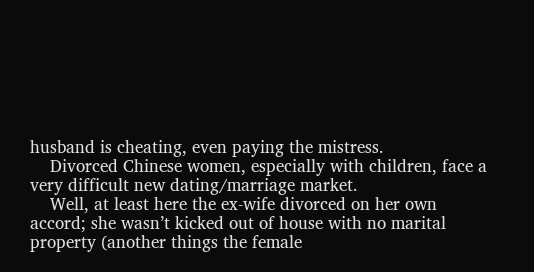husband is cheating, even paying the mistress.
    Divorced Chinese women, especially with children, face a very difficult new dating/marriage market.
    Well, at least here the ex-wife divorced on her own accord; she wasn’t kicked out of house with no marital property (another things the female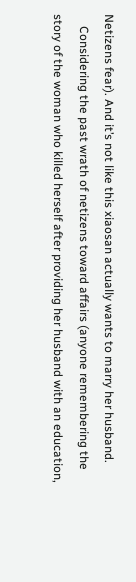Netizens fear). And it’s not like this xiaosan actually wants to marry her husband.
    Considering the past wrath of netizens toward affairs (anyone remembering the story of the woman who killed herself after providing her husband with an education,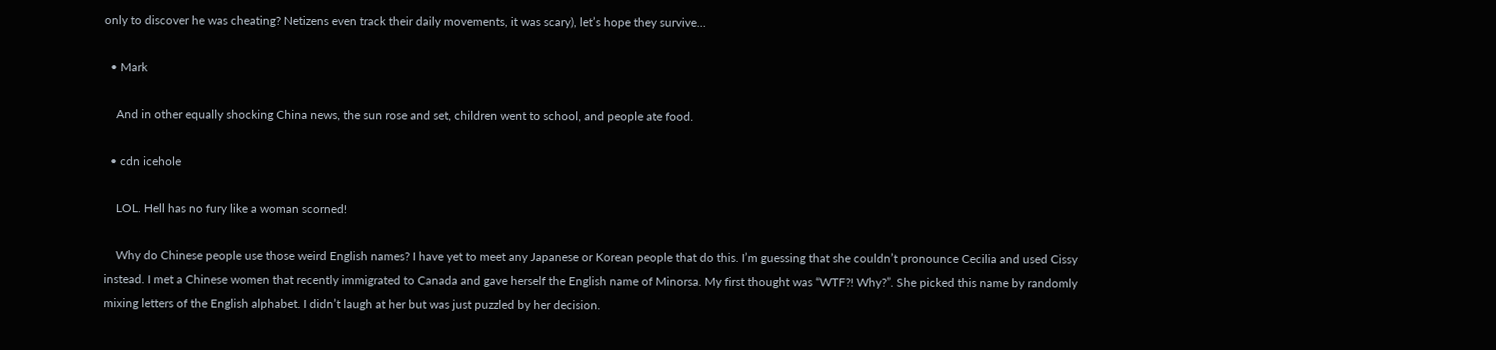only to discover he was cheating? Netizens even track their daily movements, it was scary), let’s hope they survive…

  • Mark

    And in other equally shocking China news, the sun rose and set, children went to school, and people ate food.

  • cdn icehole

    LOL. Hell has no fury like a woman scorned!

    Why do Chinese people use those weird English names? I have yet to meet any Japanese or Korean people that do this. I’m guessing that she couldn’t pronounce Cecilia and used Cissy instead. I met a Chinese women that recently immigrated to Canada and gave herself the English name of Minorsa. My first thought was “WTF?! Why?”. She picked this name by randomly mixing letters of the English alphabet. I didn’t laugh at her but was just puzzled by her decision.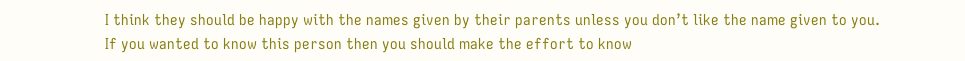I think they should be happy with the names given by their parents unless you don’t like the name given to you. If you wanted to know this person then you should make the effort to know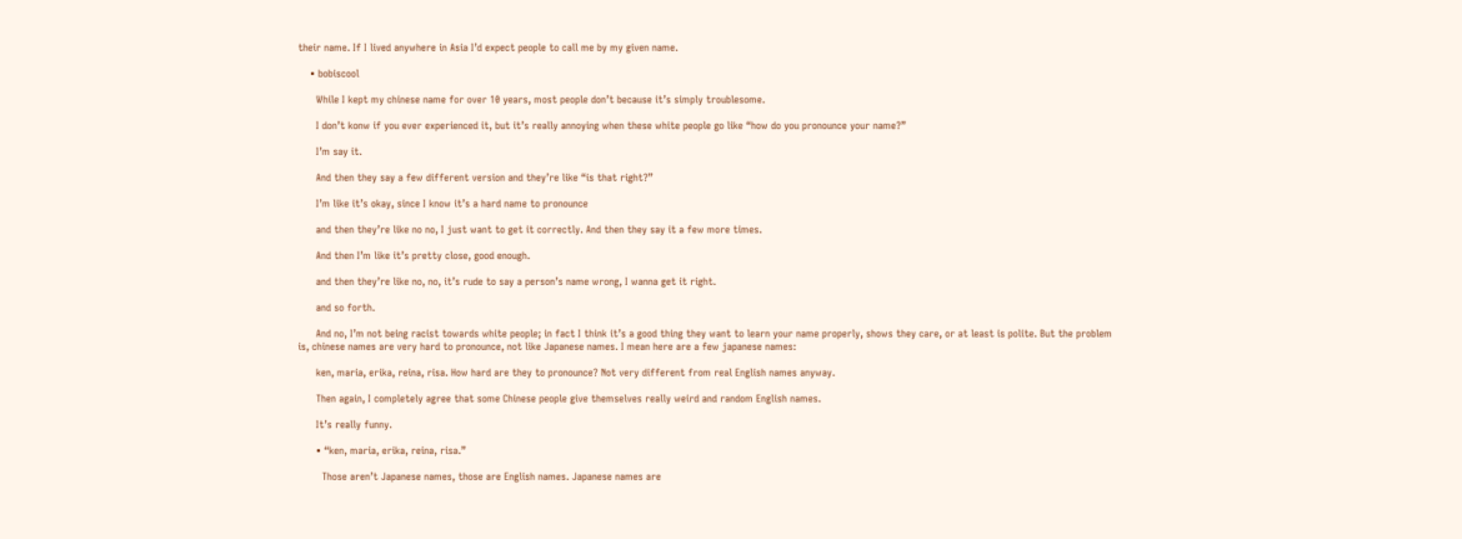their name. If I lived anywhere in Asia I’d expect people to call me by my given name.

    • bobiscool

      While I kept my chinese name for over 10 years, most people don’t because it’s simply troublesome.

      I don’t konw if you ever experienced it, but it’s really annoying when these white people go like “how do you pronounce your name?”

      I’m say it.

      And then they say a few different version and they’re like “is that right?”

      I’m like it’s okay, since I know it’s a hard name to pronounce

      and then they’re like no no, I just want to get it correctly. And then they say it a few more times.

      And then I’m like it’s pretty close, good enough.

      and then they’re like no, no, it’s rude to say a person’s name wrong, I wanna get it right.

      and so forth.

      And no, I’m not being racist towards white people; in fact I think it’s a good thing they want to learn your name properly, shows they care, or at least is polite. But the problem is, chinese names are very hard to pronounce, not like Japanese names. I mean here are a few japanese names:

      ken, maria, erika, reina, risa. How hard are they to pronounce? Not very different from real English names anyway.

      Then again, I completely agree that some Chinese people give themselves really weird and random English names.

      It’s really funny.

      • “ken, maria, erika, reina, risa.”

        Those aren’t Japanese names, those are English names. Japanese names are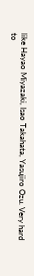like Hayao Miyazaki, Isao Takahata, Yasujiro Ozu. Very hard to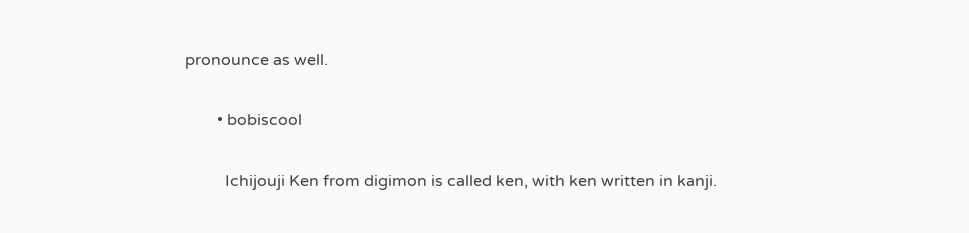pronounce as well.

        • bobiscool

          Ichijouji Ken from digimon is called ken, with ken written in kanji.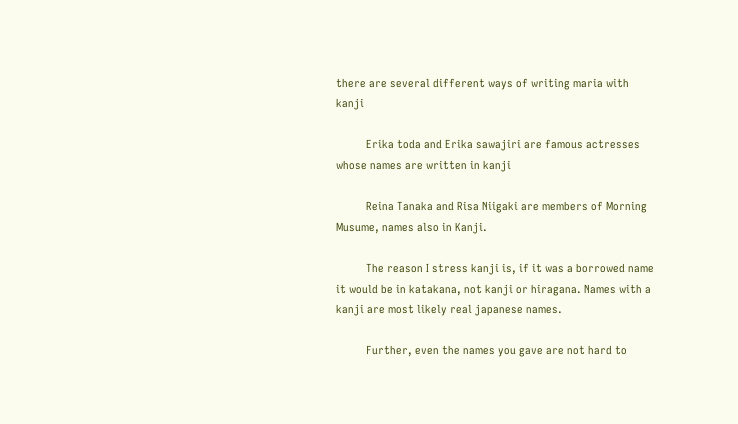there are several different ways of writing maria with kanji

          Erika toda and Erika sawajiri are famous actresses whose names are written in kanji

          Reina Tanaka and Risa Niigaki are members of Morning Musume, names also in Kanji.

          The reason I stress kanji is, if it was a borrowed name it would be in katakana, not kanji or hiragana. Names with a kanji are most likely real japanese names.

          Further, even the names you gave are not hard to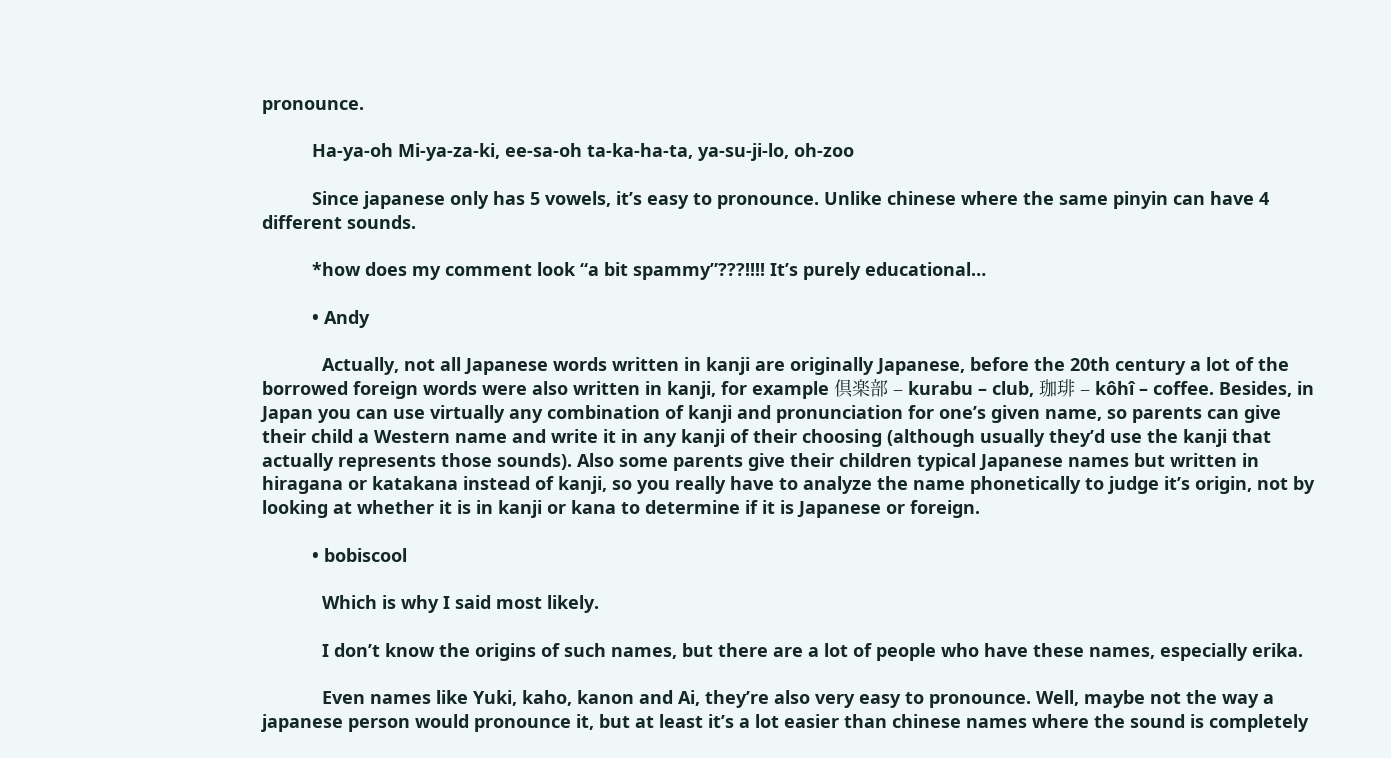pronounce.

          Ha-ya-oh Mi-ya-za-ki, ee-sa-oh ta-ka-ha-ta, ya-su-ji-lo, oh-zoo

          Since japanese only has 5 vowels, it’s easy to pronounce. Unlike chinese where the same pinyin can have 4 different sounds.

          *how does my comment look “a bit spammy”???!!!! It’s purely educational…

          • Andy

            Actually, not all Japanese words written in kanji are originally Japanese, before the 20th century a lot of the borrowed foreign words were also written in kanji, for example 倶楽部 – kurabu – club, 珈琲 – kôhî – coffee. Besides, in Japan you can use virtually any combination of kanji and pronunciation for one’s given name, so parents can give their child a Western name and write it in any kanji of their choosing (although usually they’d use the kanji that actually represents those sounds). Also some parents give their children typical Japanese names but written in hiragana or katakana instead of kanji, so you really have to analyze the name phonetically to judge it’s origin, not by looking at whether it is in kanji or kana to determine if it is Japanese or foreign.

          • bobiscool

            Which is why I said most likely.

            I don’t know the origins of such names, but there are a lot of people who have these names, especially erika.

            Even names like Yuki, kaho, kanon and Ai, they’re also very easy to pronounce. Well, maybe not the way a japanese person would pronounce it, but at least it’s a lot easier than chinese names where the sound is completely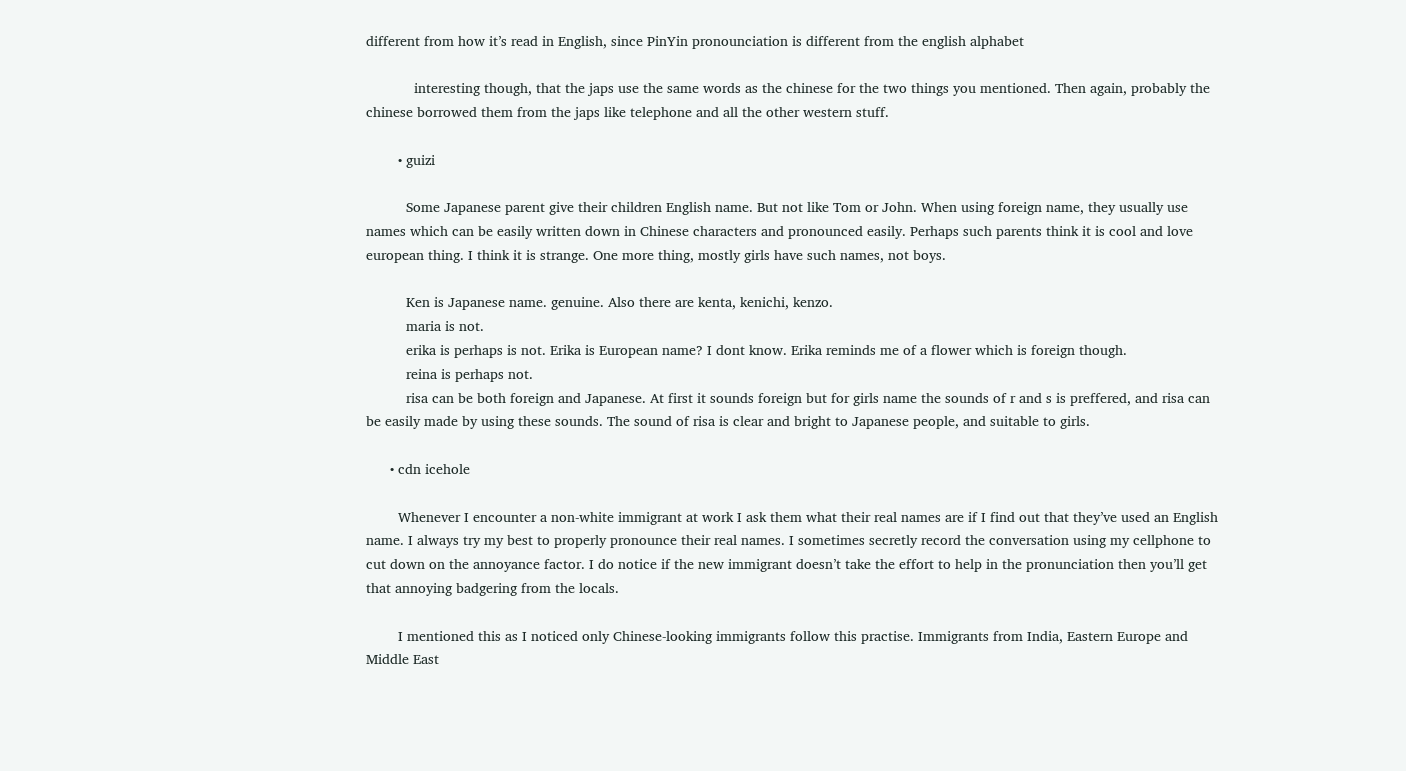different from how it’s read in English, since PinYin pronounciation is different from the english alphabet

            interesting though, that the japs use the same words as the chinese for the two things you mentioned. Then again, probably the chinese borrowed them from the japs like telephone and all the other western stuff.

        • guizi

          Some Japanese parent give their children English name. But not like Tom or John. When using foreign name, they usually use names which can be easily written down in Chinese characters and pronounced easily. Perhaps such parents think it is cool and love european thing. I think it is strange. One more thing, mostly girls have such names, not boys.

          Ken is Japanese name. genuine. Also there are kenta, kenichi, kenzo.
          maria is not.
          erika is perhaps is not. Erika is European name? I dont know. Erika reminds me of a flower which is foreign though.
          reina is perhaps not.
          risa can be both foreign and Japanese. At first it sounds foreign but for girls name the sounds of r and s is preffered, and risa can be easily made by using these sounds. The sound of risa is clear and bright to Japanese people, and suitable to girls.

      • cdn icehole

        Whenever I encounter a non-white immigrant at work I ask them what their real names are if I find out that they’ve used an English name. I always try my best to properly pronounce their real names. I sometimes secretly record the conversation using my cellphone to cut down on the annoyance factor. I do notice if the new immigrant doesn’t take the effort to help in the pronunciation then you’ll get that annoying badgering from the locals.

        I mentioned this as I noticed only Chinese-looking immigrants follow this practise. Immigrants from India, Eastern Europe and Middle East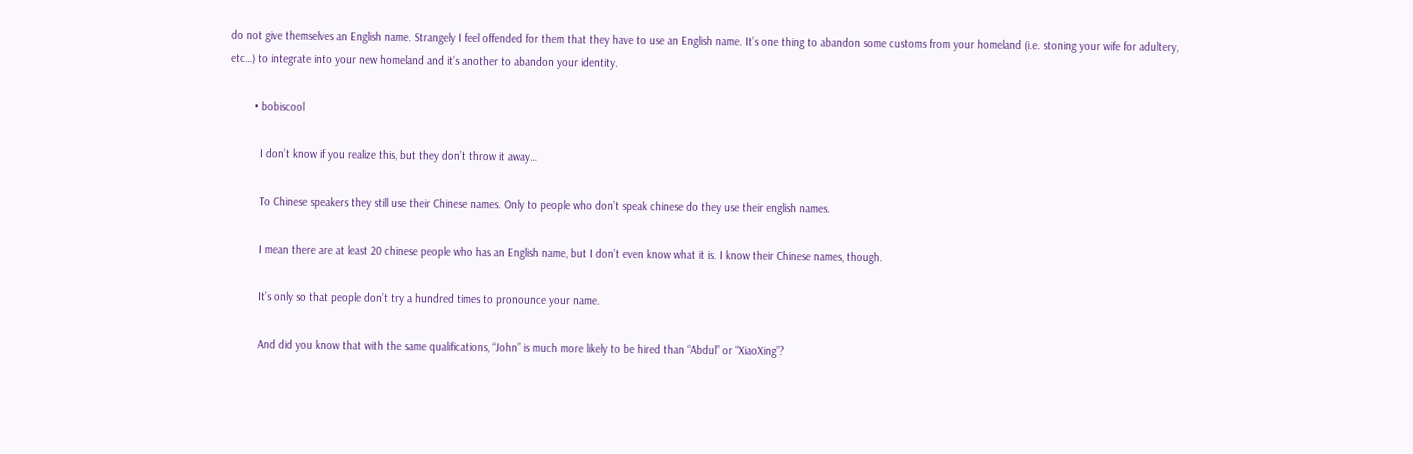do not give themselves an English name. Strangely I feel offended for them that they have to use an English name. It’s one thing to abandon some customs from your homeland (i.e. stoning your wife for adultery, etc…) to integrate into your new homeland and it’s another to abandon your identity.

        • bobiscool

          I don’t know if you realize this, but they don’t throw it away…

          To Chinese speakers they still use their Chinese names. Only to people who don’t speak chinese do they use their english names.

          I mean there are at least 20 chinese people who has an English name, but I don’t even know what it is. I know their Chinese names, though.

          It’s only so that people don’t try a hundred times to pronounce your name.

          And did you know that with the same qualifications, “John” is much more likely to be hired than “Abdul” or “XiaoXing”?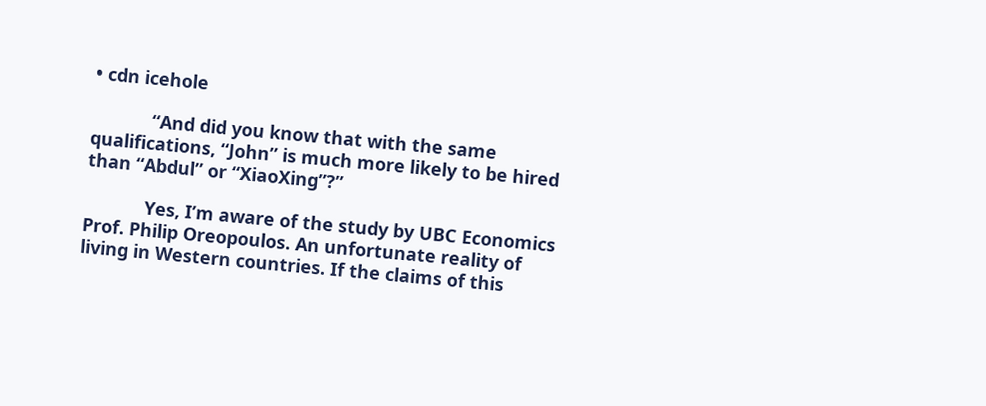• cdn icehole

            “And did you know that with the same qualifications, “John” is much more likely to be hired than “Abdul” or “XiaoXing”?”

            Yes, I’m aware of the study by UBC Economics Prof. Philip Oreopoulos. An unfortunate reality of living in Western countries. If the claims of this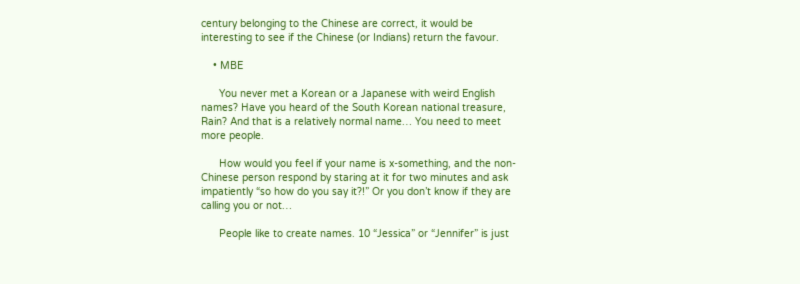century belonging to the Chinese are correct, it would be interesting to see if the Chinese (or Indians) return the favour.

    • MBE

      You never met a Korean or a Japanese with weird English names? Have you heard of the South Korean national treasure, Rain? And that is a relatively normal name… You need to meet more people.

      How would you feel if your name is x-something, and the non-Chinese person respond by staring at it for two minutes and ask impatiently “so how do you say it?!” Or you don’t know if they are calling you or not…

      People like to create names. 10 “Jessica” or “Jennifer” is just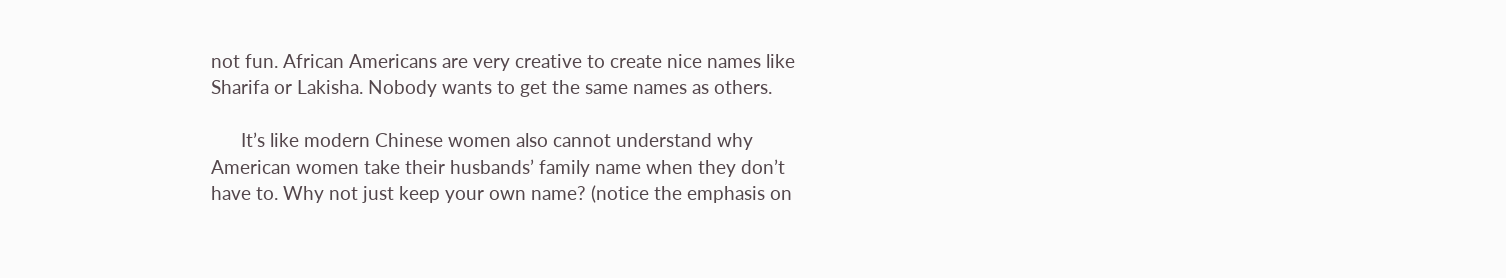not fun. African Americans are very creative to create nice names like Sharifa or Lakisha. Nobody wants to get the same names as others.

      It’s like modern Chinese women also cannot understand why American women take their husbands’ family name when they don’t have to. Why not just keep your own name? (notice the emphasis on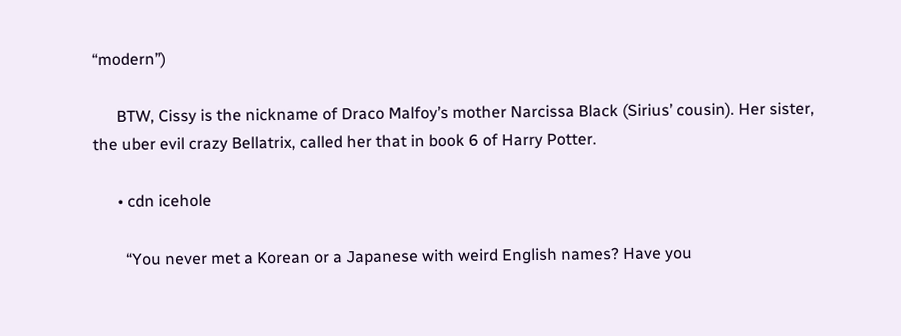“modern”)

      BTW, Cissy is the nickname of Draco Malfoy’s mother Narcissa Black (Sirius’ cousin). Her sister, the uber evil crazy Bellatrix, called her that in book 6 of Harry Potter.

      • cdn icehole

        “You never met a Korean or a Japanese with weird English names? Have you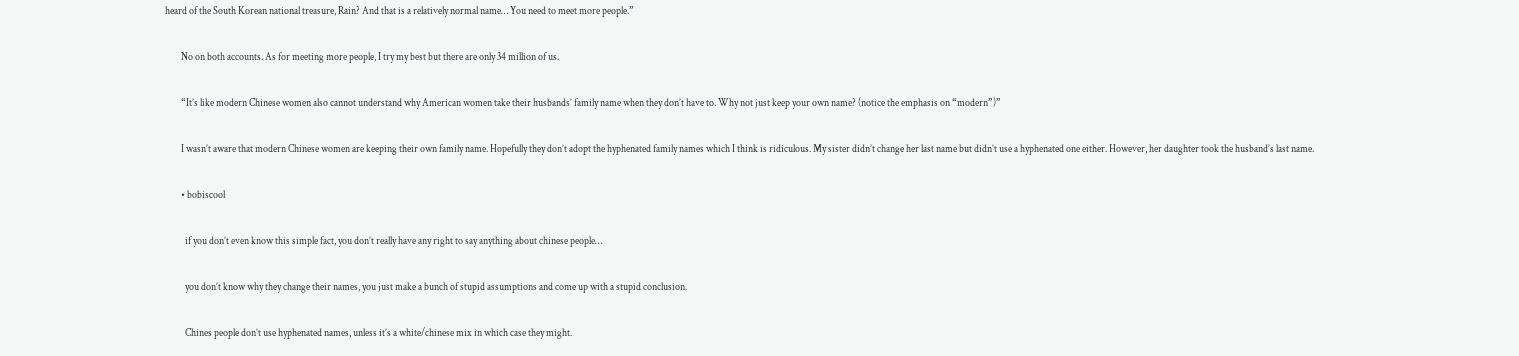heard of the South Korean national treasure, Rain? And that is a relatively normal name… You need to meet more people.”

        No on both accounts. As for meeting more people, I try my best but there are only 34 million of us.

        “It’s like modern Chinese women also cannot understand why American women take their husbands’ family name when they don’t have to. Why not just keep your own name? (notice the emphasis on “modern”)”

        I wasn’t aware that modern Chinese women are keeping their own family name. Hopefully they don’t adopt the hyphenated family names which I think is ridiculous. My sister didn’t change her last name but didn’t use a hyphenated one either. However, her daughter took the husband’s last name.

        • bobiscool

          if you don’t even know this simple fact, you don’t really have any right to say anything about chinese people…

          you don’t know why they change their names, you just make a bunch of stupid assumptions and come up with a stupid conclusion.

          Chines people don’t use hyphenated names, unless it’s a white/chinese mix in which case they might.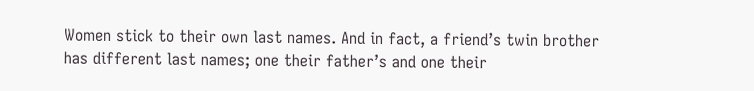Women stick to their own last names. And in fact, a friend’s twin brother has different last names; one their father’s and one their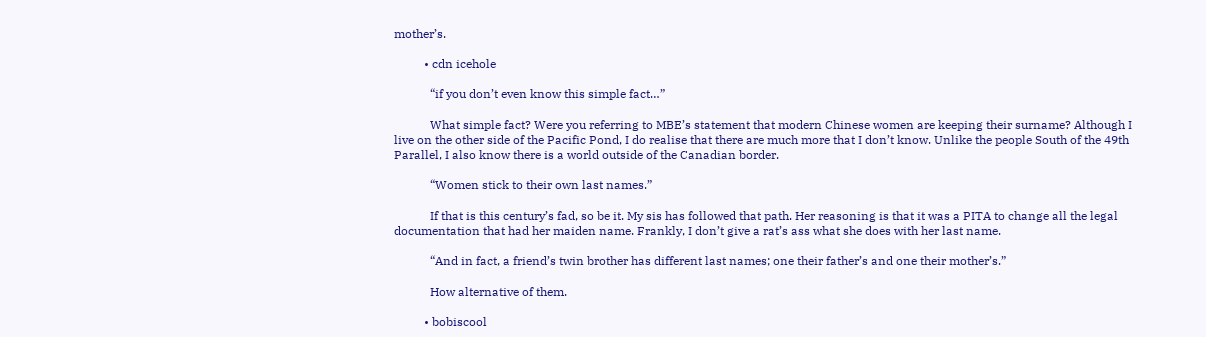mother’s.

          • cdn icehole

            “if you don’t even know this simple fact…”

            What simple fact? Were you referring to MBE’s statement that modern Chinese women are keeping their surname? Although I live on the other side of the Pacific Pond, I do realise that there are much more that I don’t know. Unlike the people South of the 49th Parallel, I also know there is a world outside of the Canadian border.

            “Women stick to their own last names.”

            If that is this century’s fad, so be it. My sis has followed that path. Her reasoning is that it was a PITA to change all the legal documentation that had her maiden name. Frankly, I don’t give a rat’s ass what she does with her last name.

            “And in fact, a friend’s twin brother has different last names; one their father’s and one their mother’s.”

            How alternative of them.

          • bobiscool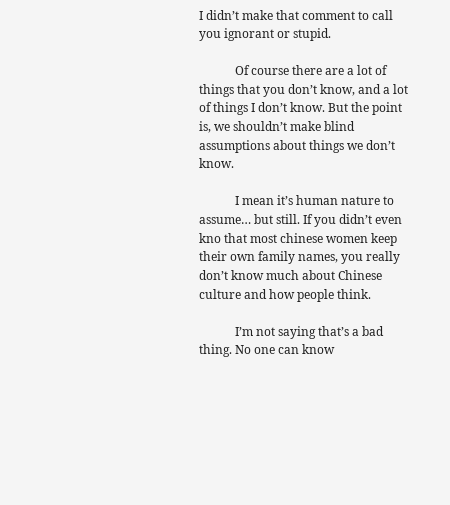I didn’t make that comment to call you ignorant or stupid.

            Of course there are a lot of things that you don’t know, and a lot of things I don’t know. But the point is, we shouldn’t make blind assumptions about things we don’t know.

            I mean it’s human nature to assume… but still. If you didn’t even kno that most chinese women keep their own family names, you really don’t know much about Chinese culture and how people think.

            I’m not saying that’s a bad thing. No one can know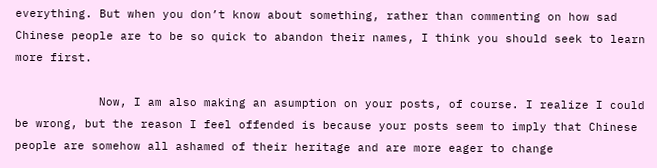everything. But when you don’t know about something, rather than commenting on how sad Chinese people are to be so quick to abandon their names, I think you should seek to learn more first.

            Now, I am also making an asumption on your posts, of course. I realize I could be wrong, but the reason I feel offended is because your posts seem to imply that Chinese people are somehow all ashamed of their heritage and are more eager to change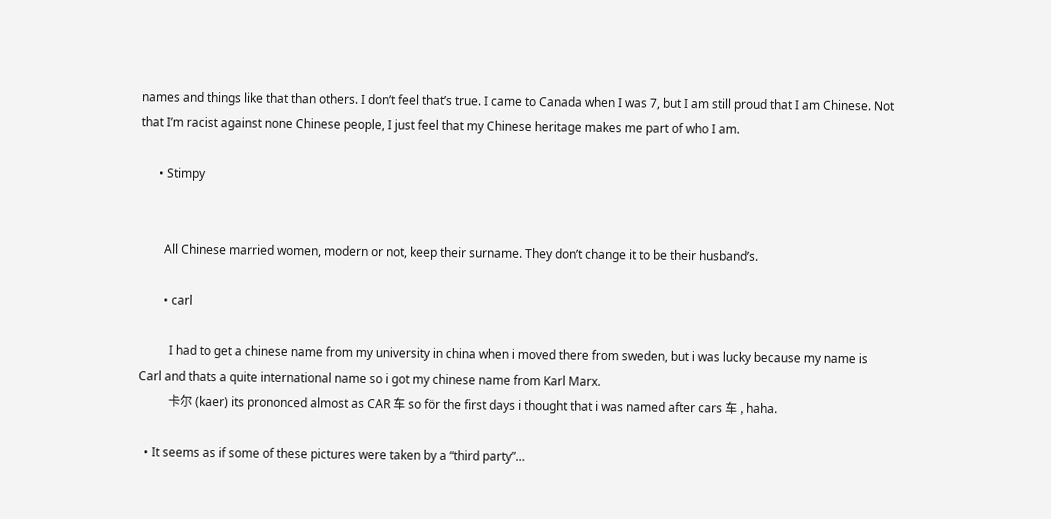names and things like that than others. I don’t feel that’s true. I came to Canada when I was 7, but I am still proud that I am Chinese. Not that I’m racist against none Chinese people, I just feel that my Chinese heritage makes me part of who I am.

      • Stimpy


        All Chinese married women, modern or not, keep their surname. They don’t change it to be their husband’s.

        • carl

          I had to get a chinese name from my university in china when i moved there from sweden, but i was lucky because my name is Carl and thats a quite international name so i got my chinese name from Karl Marx.
          卡尔 (kaer) its prononced almost as CAR 车 so för the first days i thought that i was named after cars 车 , haha.

  • It seems as if some of these pictures were taken by a “third party”…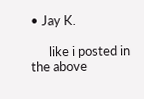• Jay K.

      like i posted in the above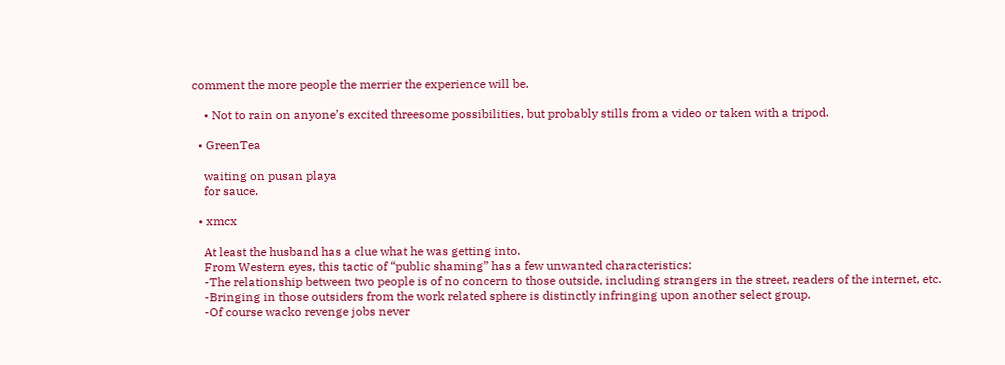comment the more people the merrier the experience will be.

    • Not to rain on anyone’s excited threesome possibilities, but probably stills from a video or taken with a tripod.

  • GreenTea

    waiting on pusan playa
    for sauce.

  • xmcx

    At least the husband has a clue what he was getting into.
    From Western eyes, this tactic of “public shaming” has a few unwanted characteristics:
    -The relationship between two people is of no concern to those outside, including strangers in the street, readers of the internet, etc.
    -Bringing in those outsiders from the work related sphere is distinctly infringing upon another select group.
    -Of course wacko revenge jobs never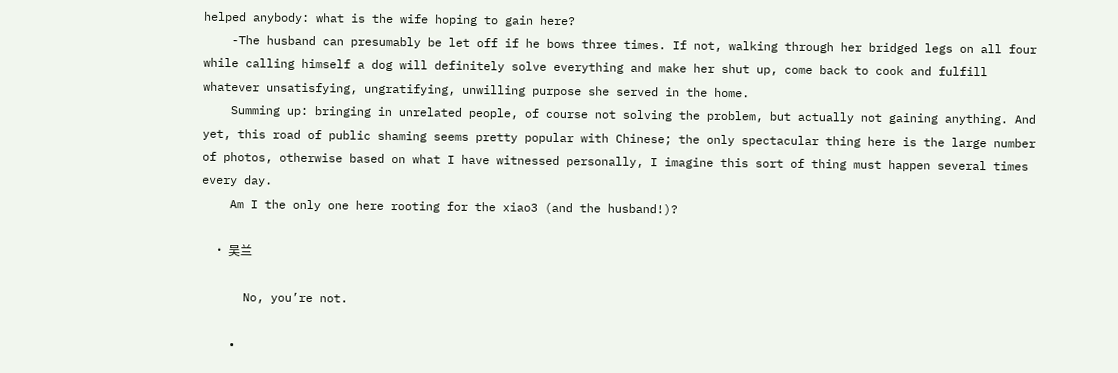helped anybody: what is the wife hoping to gain here?
    -The husband can presumably be let off if he bows three times. If not, walking through her bridged legs on all four while calling himself a dog will definitely solve everything and make her shut up, come back to cook and fulfill whatever unsatisfying, ungratifying, unwilling purpose she served in the home.
    Summing up: bringing in unrelated people, of course not solving the problem, but actually not gaining anything. And yet, this road of public shaming seems pretty popular with Chinese; the only spectacular thing here is the large number of photos, otherwise based on what I have witnessed personally, I imagine this sort of thing must happen several times every day.
    Am I the only one here rooting for the xiao3 (and the husband!)?

    • 吴兰

      No, you’re not.

    •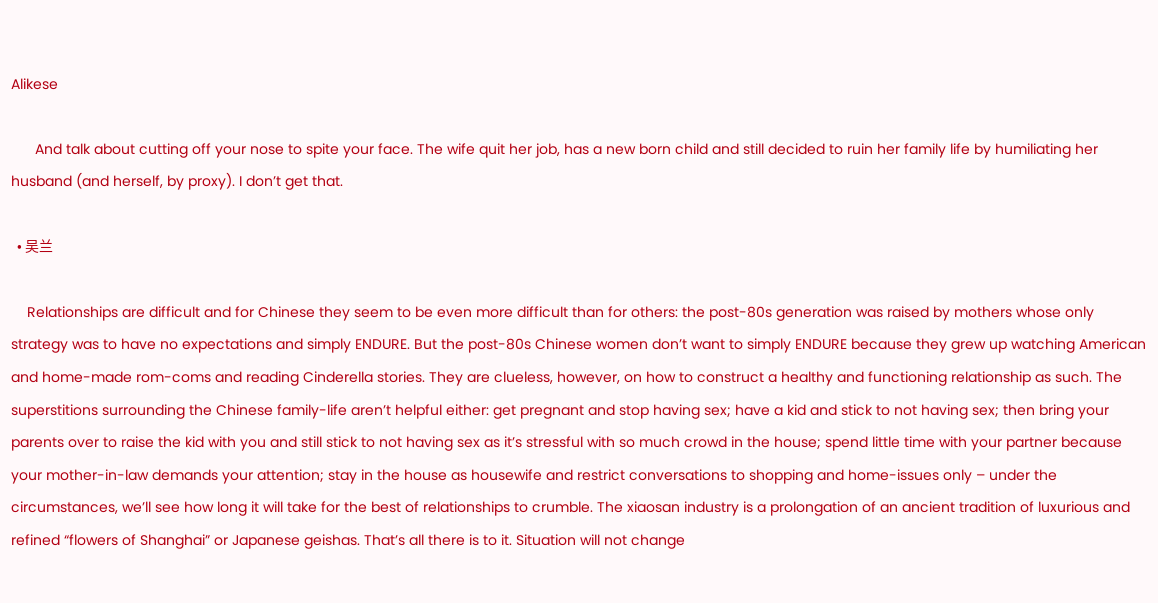Alikese

      And talk about cutting off your nose to spite your face. The wife quit her job, has a new born child and still decided to ruin her family life by humiliating her husband (and herself, by proxy). I don’t get that.

  • 吴兰

    Relationships are difficult and for Chinese they seem to be even more difficult than for others: the post-80s generation was raised by mothers whose only strategy was to have no expectations and simply ENDURE. But the post-80s Chinese women don’t want to simply ENDURE because they grew up watching American and home-made rom-coms and reading Cinderella stories. They are clueless, however, on how to construct a healthy and functioning relationship as such. The superstitions surrounding the Chinese family-life aren’t helpful either: get pregnant and stop having sex; have a kid and stick to not having sex; then bring your parents over to raise the kid with you and still stick to not having sex as it’s stressful with so much crowd in the house; spend little time with your partner because your mother-in-law demands your attention; stay in the house as housewife and restrict conversations to shopping and home-issues only – under the circumstances, we’ll see how long it will take for the best of relationships to crumble. The xiaosan industry is a prolongation of an ancient tradition of luxurious and refined “flowers of Shanghai” or Japanese geishas. That’s all there is to it. Situation will not change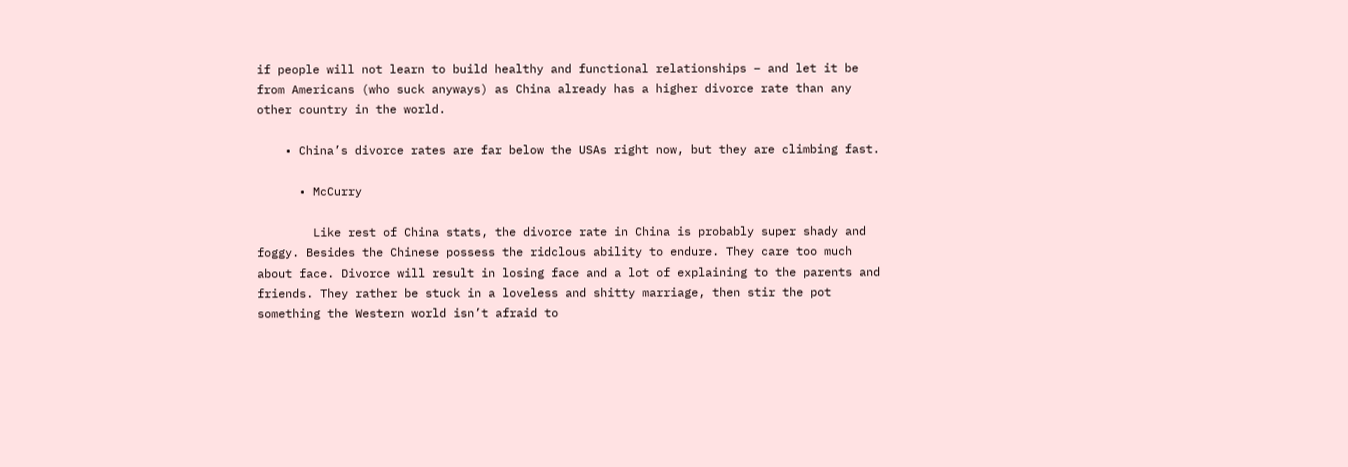if people will not learn to build healthy and functional relationships – and let it be from Americans (who suck anyways) as China already has a higher divorce rate than any other country in the world.

    • China’s divorce rates are far below the USAs right now, but they are climbing fast.

      • McCurry

        Like rest of China stats, the divorce rate in China is probably super shady and foggy. Besides the Chinese possess the ridclous ability to endure. They care too much about face. Divorce will result in losing face and a lot of explaining to the parents and friends. They rather be stuck in a loveless and shitty marriage, then stir the pot something the Western world isn’t afraid to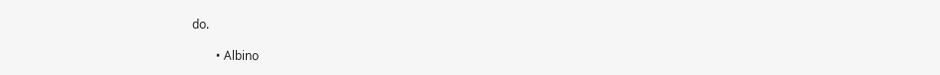do.

        • Albino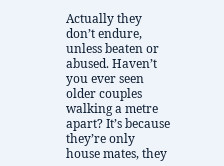Actually they don’t endure, unless beaten or abused. Haven’t you ever seen older couples walking a metre apart? It’s because they’re only house mates, they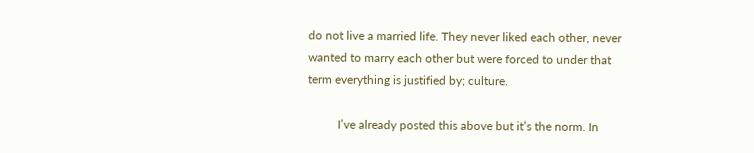do not live a married life. They never liked each other, never wanted to marry each other but were forced to under that term everything is justified by; culture.

          I’ve already posted this above but it’s the norm. In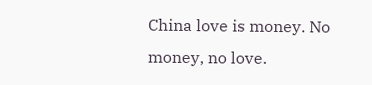China love is money. No money, no love.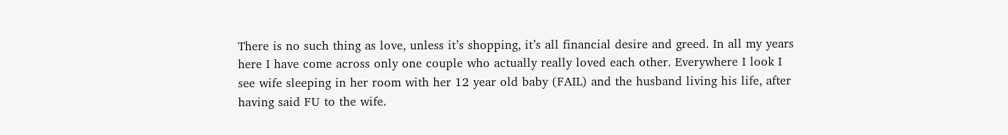There is no such thing as love, unless it’s shopping, it’s all financial desire and greed. In all my years here I have come across only one couple who actually really loved each other. Everywhere I look I see wife sleeping in her room with her 12 year old baby (FAIL) and the husband living his life, after having said FU to the wife.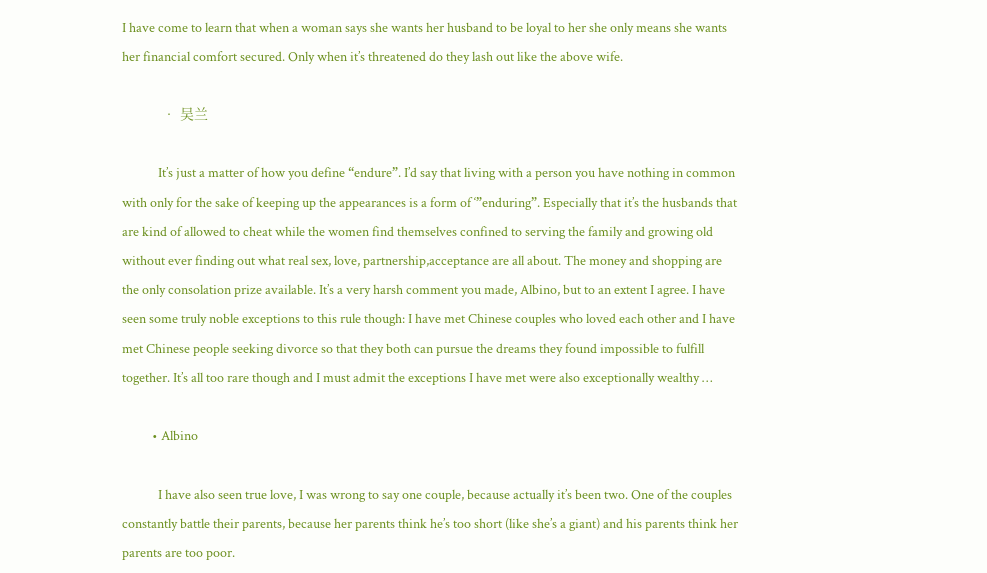I have come to learn that when a woman says she wants her husband to be loyal to her she only means she wants her financial comfort secured. Only when it’s threatened do they lash out like the above wife.

          • 吴兰

            It’s just a matter of how you define “endure”. I’d say that living with a person you have nothing in common with only for the sake of keeping up the appearances is a form of ‘”enduring”. Especially that it’s the husbands that are kind of allowed to cheat while the women find themselves confined to serving the family and growing old without ever finding out what real sex, love, partnership,acceptance are all about. The money and shopping are the only consolation prize available. It’s a very harsh comment you made, Albino, but to an extent I agree. I have seen some truly noble exceptions to this rule though: I have met Chinese couples who loved each other and I have met Chinese people seeking divorce so that they both can pursue the dreams they found impossible to fulfill together. It’s all too rare though and I must admit the exceptions I have met were also exceptionally wealthy …

          • Albino

            I have also seen true love, I was wrong to say one couple, because actually it’s been two. One of the couples constantly battle their parents, because her parents think he’s too short (like she’s a giant) and his parents think her parents are too poor.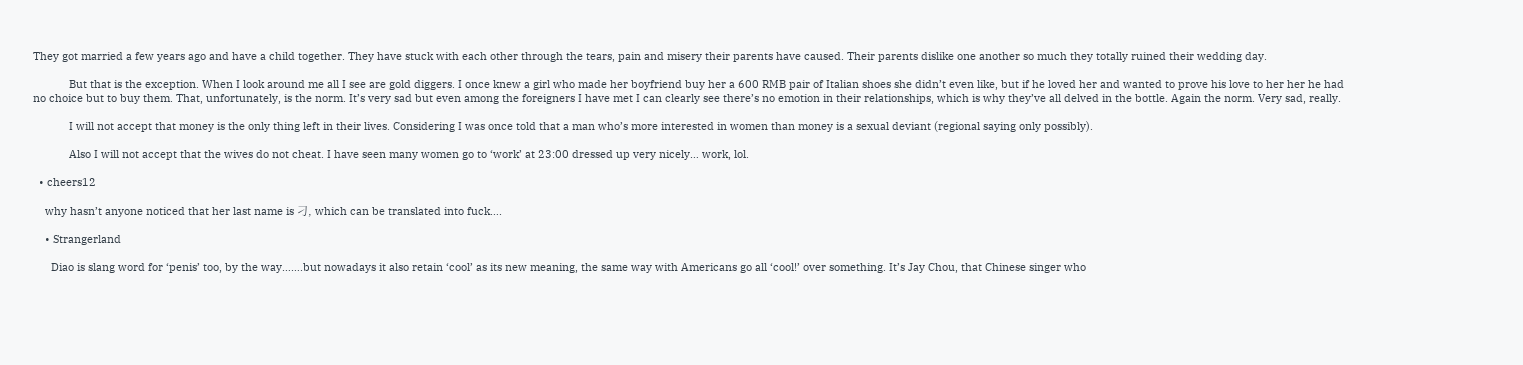They got married a few years ago and have a child together. They have stuck with each other through the tears, pain and misery their parents have caused. Their parents dislike one another so much they totally ruined their wedding day.

            But that is the exception. When I look around me all I see are gold diggers. I once knew a girl who made her boyfriend buy her a 600 RMB pair of Italian shoes she didn’t even like, but if he loved her and wanted to prove his love to her her he had no choice but to buy them. That, unfortunately, is the norm. It’s very sad but even among the foreigners I have met I can clearly see there’s no emotion in their relationships, which is why they’ve all delved in the bottle. Again the norm. Very sad, really.

            I will not accept that money is the only thing left in their lives. Considering I was once told that a man who’s more interested in women than money is a sexual deviant (regional saying only possibly).

            Also I will not accept that the wives do not cheat. I have seen many women go to ‘work’ at 23:00 dressed up very nicely… work, lol.

  • cheers12

    why hasn’t anyone noticed that her last name is 刁, which can be translated into fuck….

    • Strangerland

      Diao is slang word for ‘penis’ too, by the way…….but nowadays it also retain ‘cool’ as its new meaning, the same way with Americans go all ‘cool!’ over something. It’s Jay Chou, that Chinese singer who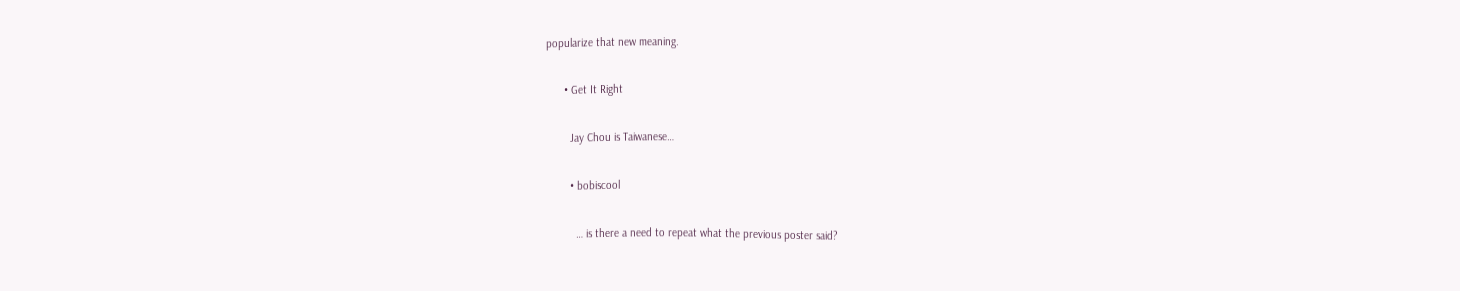popularize that new meaning.

      • Get It Right

        Jay Chou is Taiwanese…

        • bobiscool

          … is there a need to repeat what the previous poster said?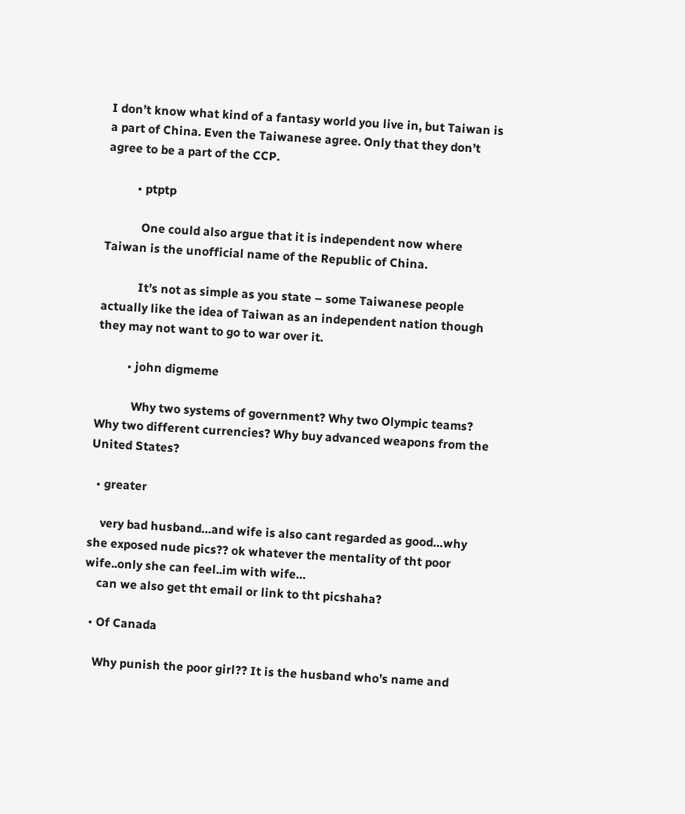I don’t know what kind of a fantasy world you live in, but Taiwan is a part of China. Even the Taiwanese agree. Only that they don’t agree to be a part of the CCP.

          • ptptp

            One could also argue that it is independent now where Taiwan is the unofficial name of the Republic of China.

            It’s not as simple as you state – some Taiwanese people actually like the idea of Taiwan as an independent nation though they may not want to go to war over it.

          • john digmeme

            Why two systems of government? Why two Olympic teams? Why two different currencies? Why buy advanced weapons from the United States?

  • greater

    very bad husband…and wife is also cant regarded as good…why she exposed nude pics?? ok whatever the mentality of tht poor wife..only she can feel..im with wife…
    can we also get tht email or link to tht picshaha?

  • Of Canada

    Why punish the poor girl?? It is the husband who’s name and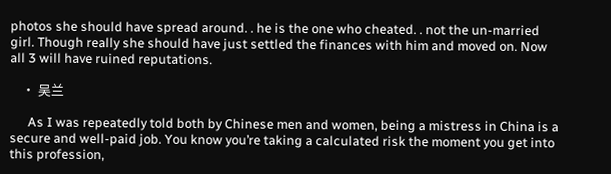photos she should have spread around. . he is the one who cheated. . not the un-married girl. Though really she should have just settled the finances with him and moved on. Now all 3 will have ruined reputations.

    • 吴兰

      As I was repeatedly told both by Chinese men and women, being a mistress in China is a secure and well-paid job. You know you’re taking a calculated risk the moment you get into this profession,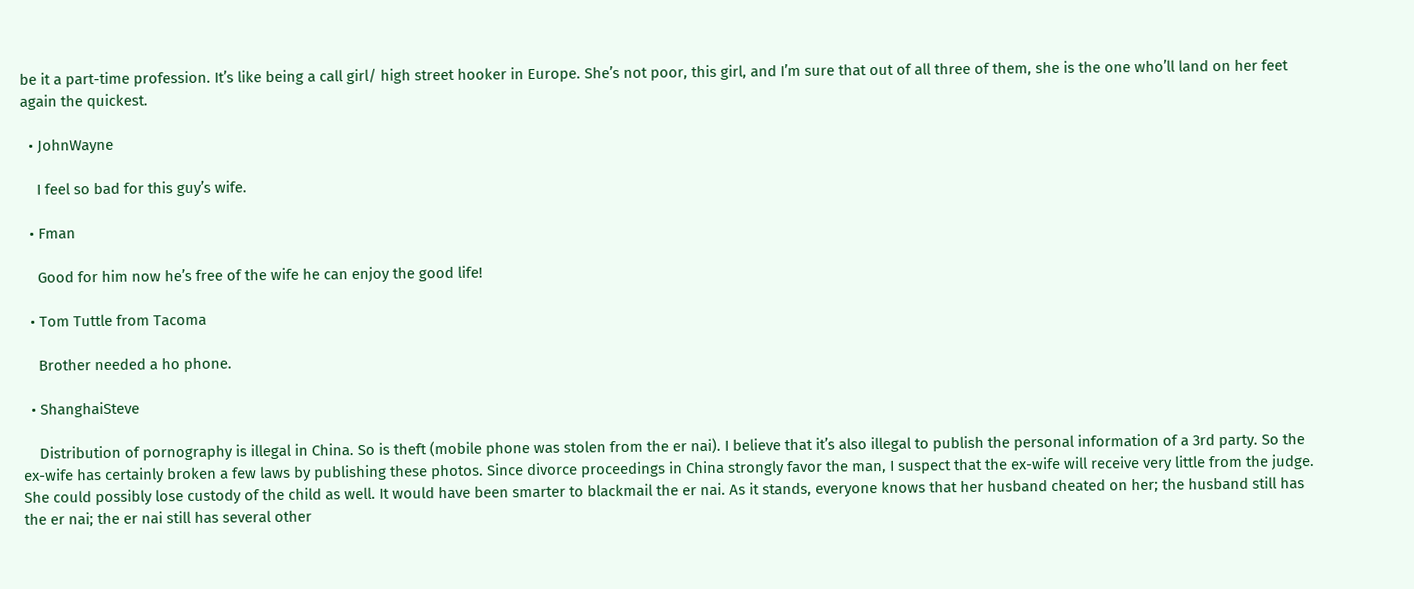be it a part-time profession. It’s like being a call girl/ high street hooker in Europe. She’s not poor, this girl, and I’m sure that out of all three of them, she is the one who’ll land on her feet again the quickest.

  • JohnWayne

    I feel so bad for this guy’s wife.

  • Fman

    Good for him now he’s free of the wife he can enjoy the good life!

  • Tom Tuttle from Tacoma

    Brother needed a ho phone.

  • ShanghaiSteve

    Distribution of pornography is illegal in China. So is theft (mobile phone was stolen from the er nai). I believe that it’s also illegal to publish the personal information of a 3rd party. So the ex-wife has certainly broken a few laws by publishing these photos. Since divorce proceedings in China strongly favor the man, I suspect that the ex-wife will receive very little from the judge. She could possibly lose custody of the child as well. It would have been smarter to blackmail the er nai. As it stands, everyone knows that her husband cheated on her; the husband still has the er nai; the er nai still has several other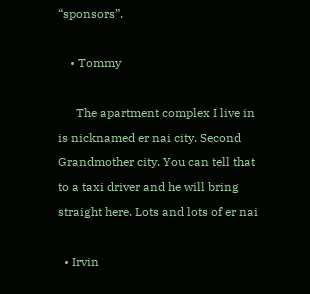“sponsors”.

    • Tommy

      The apartment complex I live in is nicknamed er nai city. Second Grandmother city. You can tell that to a taxi driver and he will bring straight here. Lots and lots of er nai

  • Irvin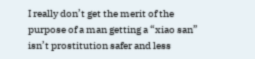I really don’t get the merit of the purpose of a man getting a “xiao san” isn’t prostitution safer and less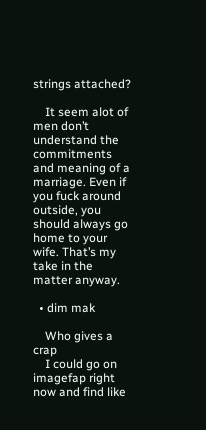strings attached?

    It seem alot of men don’t understand the commitments and meaning of a marriage. Even if you fuck around outside, you should always go home to your wife. That’s my take in the matter anyway.

  • dim mak

    Who gives a crap
    I could go on imagefap right now and find like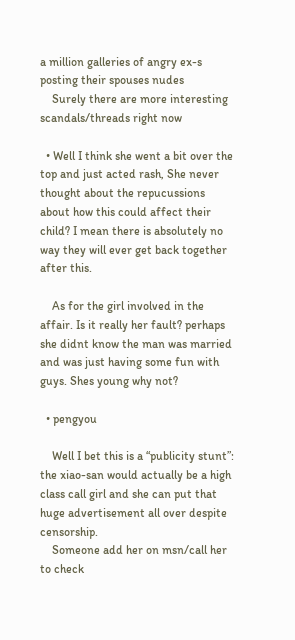a million galleries of angry ex-s posting their spouses nudes
    Surely there are more interesting scandals/threads right now

  • Well I think she went a bit over the top and just acted rash, She never thought about the repucussions about how this could affect their child? I mean there is absolutely no way they will ever get back together after this.

    As for the girl involved in the affair. Is it really her fault? perhaps she didnt know the man was married and was just having some fun with guys. Shes young why not?

  • pengyou

    Well I bet this is a “publicity stunt”: the xiao-san would actually be a high class call girl and she can put that huge advertisement all over despite censorship.
    Someone add her on msn/call her to check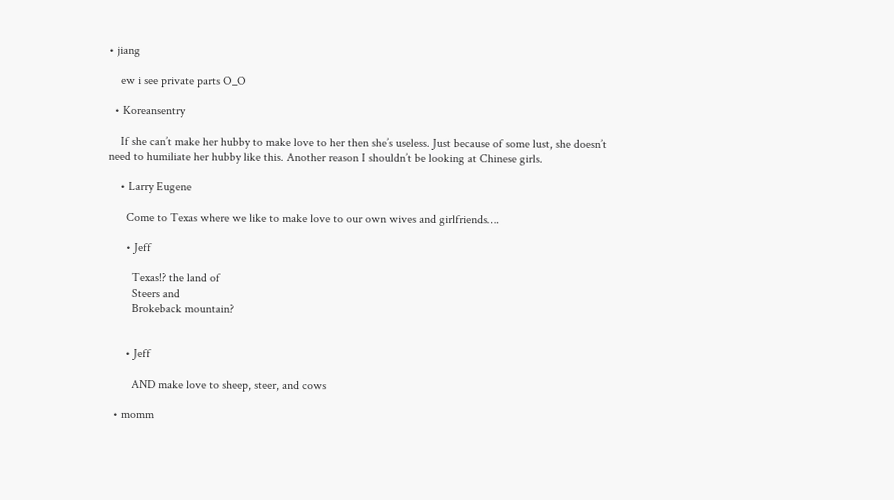• jiang

    ew i see private parts O_O

  • Koreansentry

    If she can’t make her hubby to make love to her then she’s useless. Just because of some lust, she doesn’t need to humiliate her hubby like this. Another reason I shouldn’t be looking at Chinese girls.

    • Larry Eugene

      Come to Texas where we like to make love to our own wives and girlfriends….

      • Jeff

        Texas!? the land of
        Steers and
        Brokeback mountain?


      • Jeff

        AND make love to sheep, steer, and cows

  • momm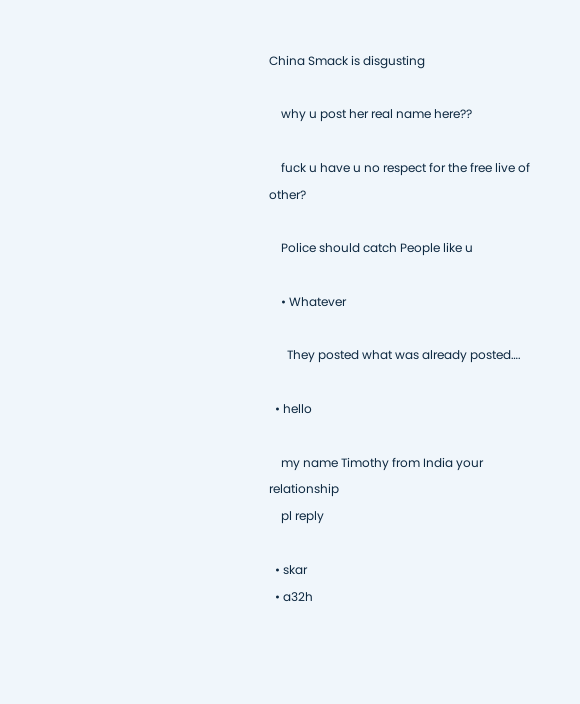China Smack is disgusting

    why u post her real name here??

    fuck u have u no respect for the free live of other?

    Police should catch People like u

    • Whatever

      They posted what was already posted….

  • hello

    my name Timothy from India your relationship
    pl reply

  • skar
  • a32h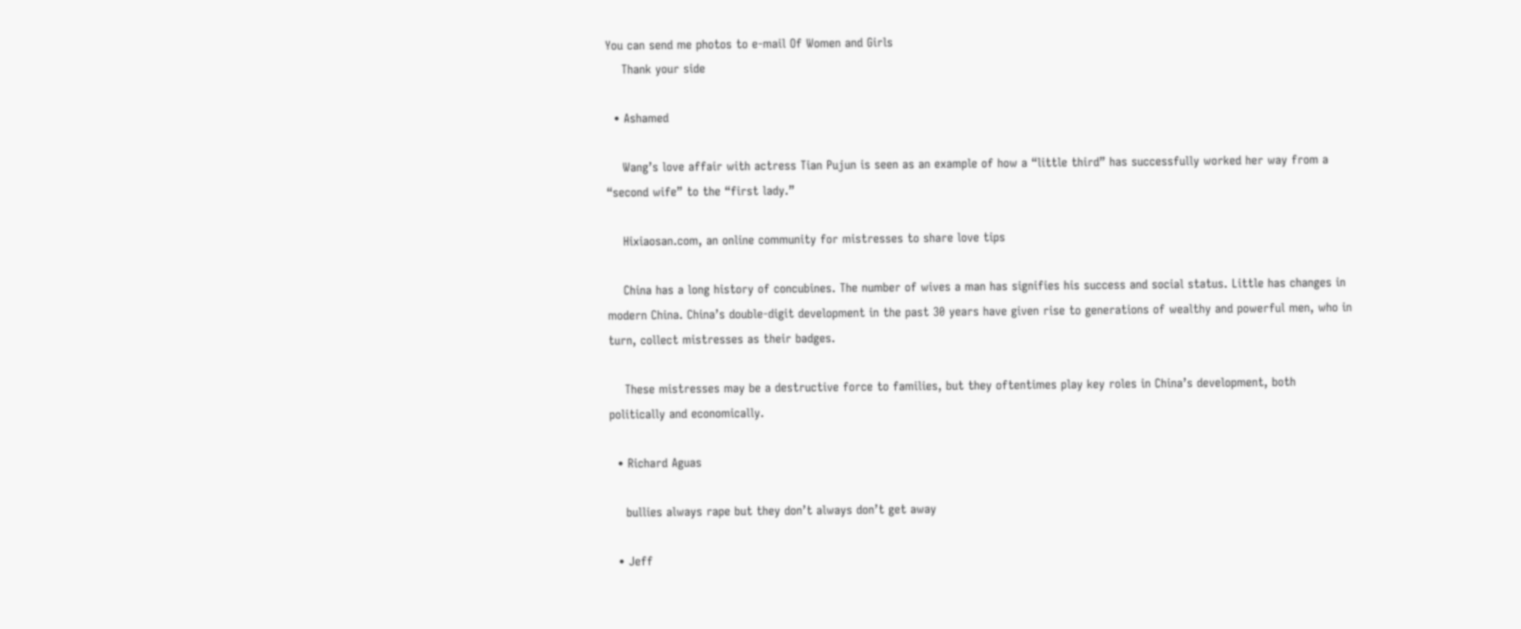You can send me photos to e-mail Of Women and Girls
    Thank your side

  • Ashamed

    Wang’s love affair with actress Tian Pujun is seen as an example of how a “little third” has successfully worked her way from a “second wife” to the “first lady.”

    Hixiaosan.com, an online community for mistresses to share love tips

    China has a long history of concubines. The number of wives a man has signifies his success and social status. Little has changes in modern China. China’s double-digit development in the past 30 years have given rise to generations of wealthy and powerful men, who in turn, collect mistresses as their badges.

    These mistresses may be a destructive force to families, but they oftentimes play key roles in China’s development, both politically and economically.

  • Richard Aguas

    bullies always rape but they don’t always don’t get away

  • Jeff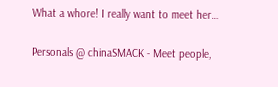What a whore! I really want to meet her…

Personals @ chinaSMACK - Meet people,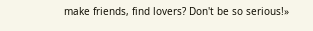make friends, find lovers? Don't be so serious!»